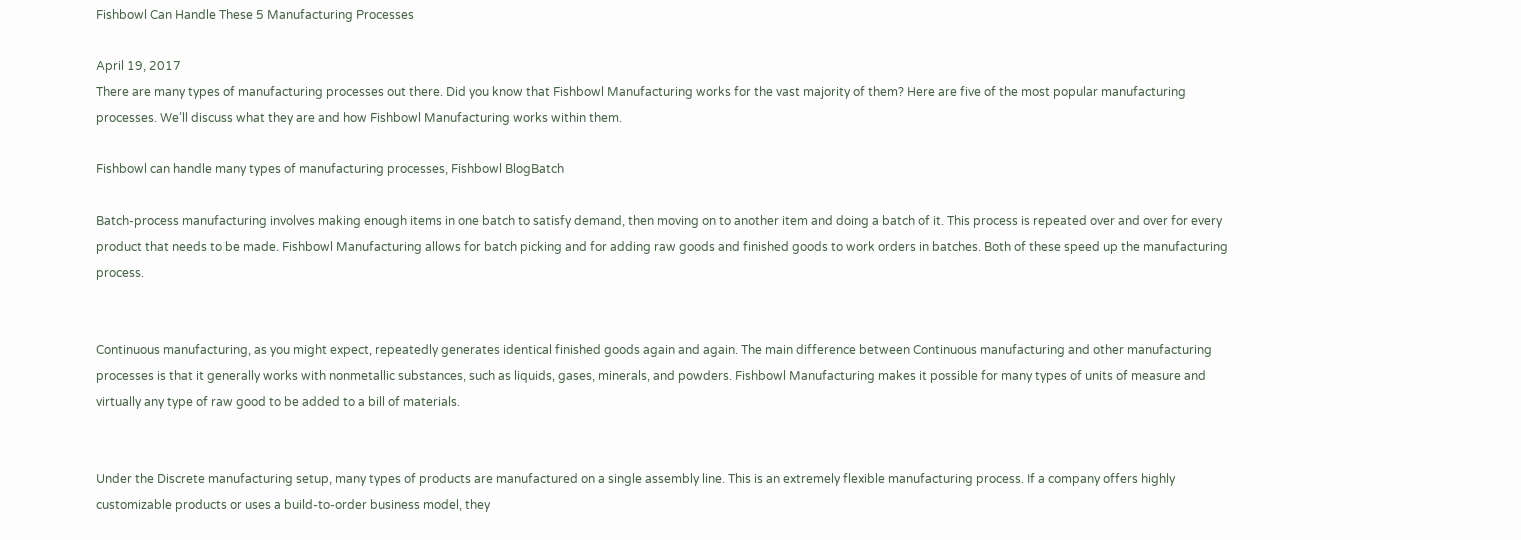Fishbowl Can Handle These 5 Manufacturing Processes

April 19, 2017
There are many types of manufacturing processes out there. Did you know that Fishbowl Manufacturing works for the vast majority of them? Here are five of the most popular manufacturing processes. We’ll discuss what they are and how Fishbowl Manufacturing works within them.

Fishbowl can handle many types of manufacturing processes, Fishbowl BlogBatch

Batch-process manufacturing involves making enough items in one batch to satisfy demand, then moving on to another item and doing a batch of it. This process is repeated over and over for every product that needs to be made. Fishbowl Manufacturing allows for batch picking and for adding raw goods and finished goods to work orders in batches. Both of these speed up the manufacturing process.


Continuous manufacturing, as you might expect, repeatedly generates identical finished goods again and again. The main difference between Continuous manufacturing and other manufacturing processes is that it generally works with nonmetallic substances, such as liquids, gases, minerals, and powders. Fishbowl Manufacturing makes it possible for many types of units of measure and virtually any type of raw good to be added to a bill of materials.


Under the Discrete manufacturing setup, many types of products are manufactured on a single assembly line. This is an extremely flexible manufacturing process. If a company offers highly customizable products or uses a build-to-order business model, they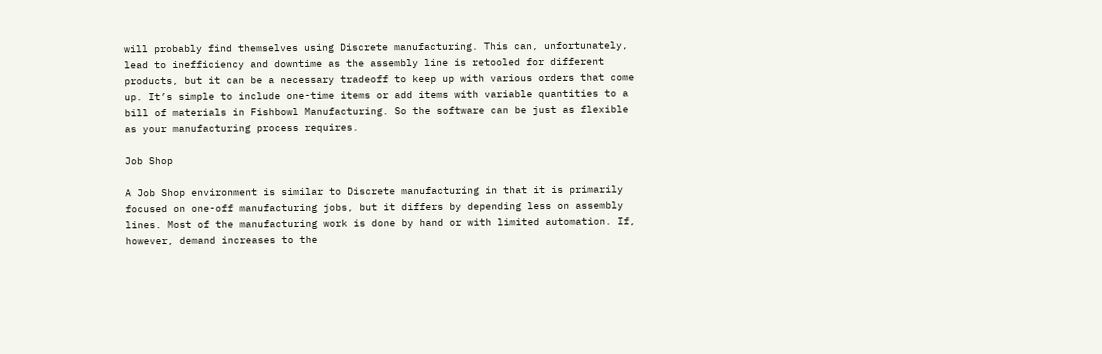will probably find themselves using Discrete manufacturing. This can, unfortunately, lead to inefficiency and downtime as the assembly line is retooled for different products, but it can be a necessary tradeoff to keep up with various orders that come up. It’s simple to include one-time items or add items with variable quantities to a bill of materials in Fishbowl Manufacturing. So the software can be just as flexible as your manufacturing process requires.

Job Shop

A Job Shop environment is similar to Discrete manufacturing in that it is primarily focused on one-off manufacturing jobs, but it differs by depending less on assembly lines. Most of the manufacturing work is done by hand or with limited automation. If, however, demand increases to the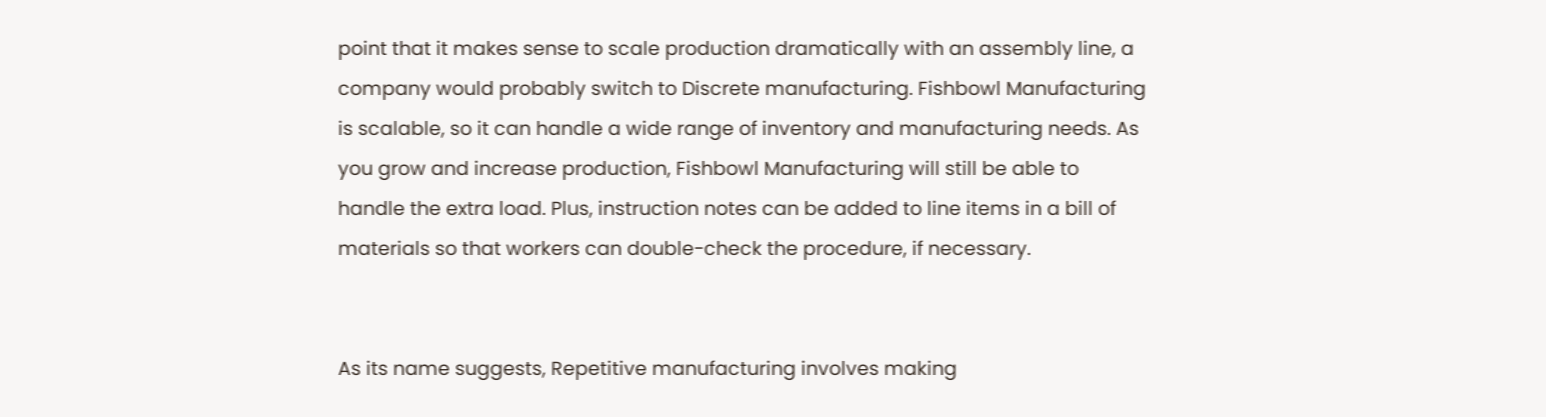point that it makes sense to scale production dramatically with an assembly line, a company would probably switch to Discrete manufacturing. Fishbowl Manufacturing is scalable, so it can handle a wide range of inventory and manufacturing needs. As you grow and increase production, Fishbowl Manufacturing will still be able to handle the extra load. Plus, instruction notes can be added to line items in a bill of materials so that workers can double-check the procedure, if necessary.


As its name suggests, Repetitive manufacturing involves making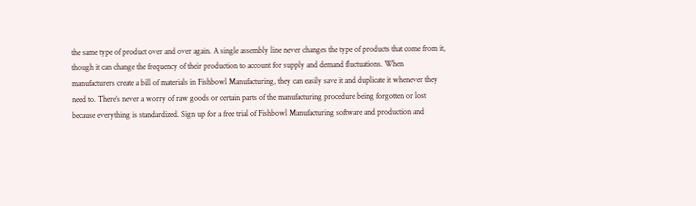the same type of product over and over again. A single assembly line never changes the type of products that come from it, though it can change the frequency of their production to account for supply and demand fluctuations. When manufacturers create a bill of materials in Fishbowl Manufacturing, they can easily save it and duplicate it whenever they need to. There’s never a worry of raw goods or certain parts of the manufacturing procedure being forgotten or lost because everything is standardized. Sign up for a free trial of Fishbowl Manufacturing software and production and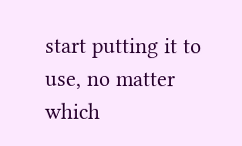start putting it to use, no matter which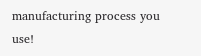manufacturing process you use!